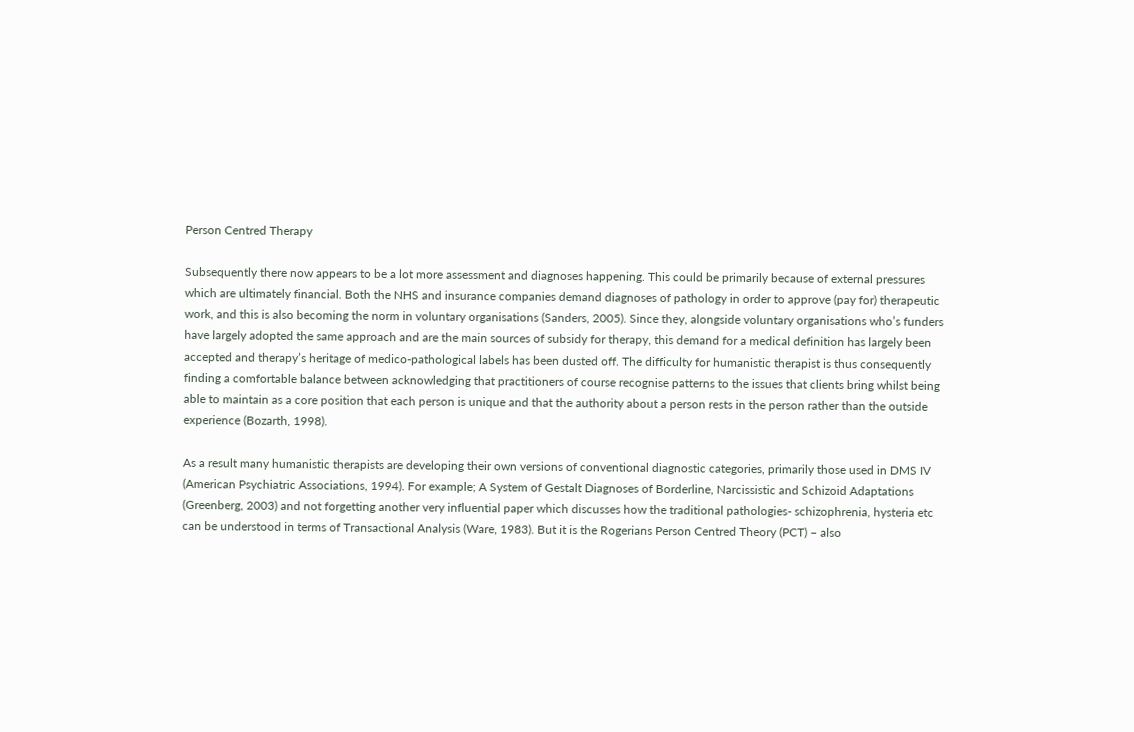Person Centred Therapy

Subsequently there now appears to be a lot more assessment and diagnoses happening. This could be primarily because of external pressures which are ultimately financial. Both the NHS and insurance companies demand diagnoses of pathology in order to approve (pay for) therapeutic work, and this is also becoming the norm in voluntary organisations (Sanders, 2005). Since they, alongside voluntary organisations who’s funders have largely adopted the same approach and are the main sources of subsidy for therapy, this demand for a medical definition has largely been accepted and therapy’s heritage of medico-pathological labels has been dusted off. The difficulty for humanistic therapist is thus consequently finding a comfortable balance between acknowledging that practitioners of course recognise patterns to the issues that clients bring whilst being able to maintain as a core position that each person is unique and that the authority about a person rests in the person rather than the outside experience (Bozarth, 1998).

As a result many humanistic therapists are developing their own versions of conventional diagnostic categories, primarily those used in DMS IV (American Psychiatric Associations, 1994). For example; A System of Gestalt Diagnoses of Borderline, Narcissistic and Schizoid Adaptations (Greenberg, 2003) and not forgetting another very influential paper which discusses how the traditional pathologies- schizophrenia, hysteria etc can be understood in terms of Transactional Analysis (Ware, 1983). But it is the Rogerians Person Centred Theory (PCT) – also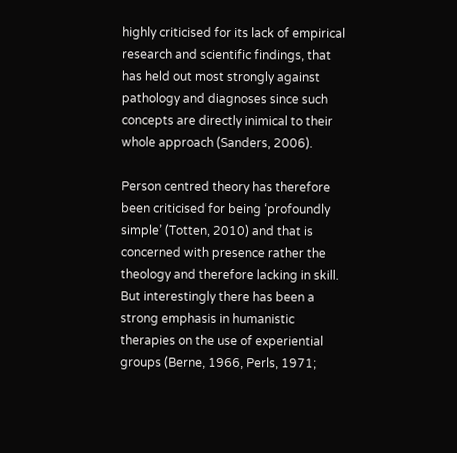highly criticised for its lack of empirical research and scientific findings, that has held out most strongly against pathology and diagnoses since such concepts are directly inimical to their whole approach (Sanders, 2006).

Person centred theory has therefore been criticised for being ‘profoundly simple’ (Totten, 2010) and that is concerned with presence rather the theology and therefore lacking in skill. But interestingly there has been a strong emphasis in humanistic therapies on the use of experiential groups (Berne, 1966, Perls, 1971;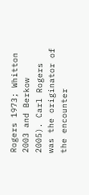Rogers 1973; Whitton 2003 and Berkow 2005). Carl Rogers was the originator of the encounter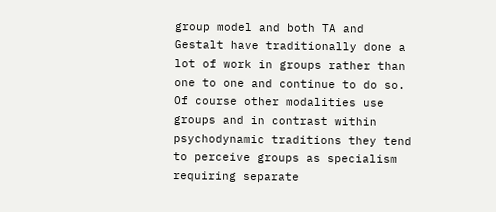group model and both TA and Gestalt have traditionally done a lot of work in groups rather than one to one and continue to do so. Of course other modalities use groups and in contrast within psychodynamic traditions they tend to perceive groups as specialism requiring separate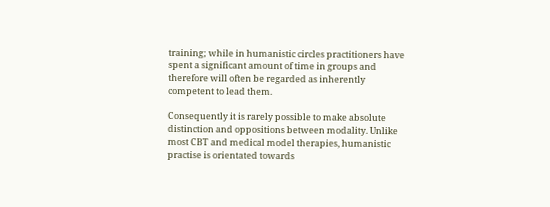training; while in humanistic circles practitioners have spent a significant amount of time in groups and therefore will often be regarded as inherently competent to lead them.

Consequently it is rarely possible to make absolute distinction and oppositions between modality. Unlike most CBT and medical model therapies, humanistic practise is orientated towards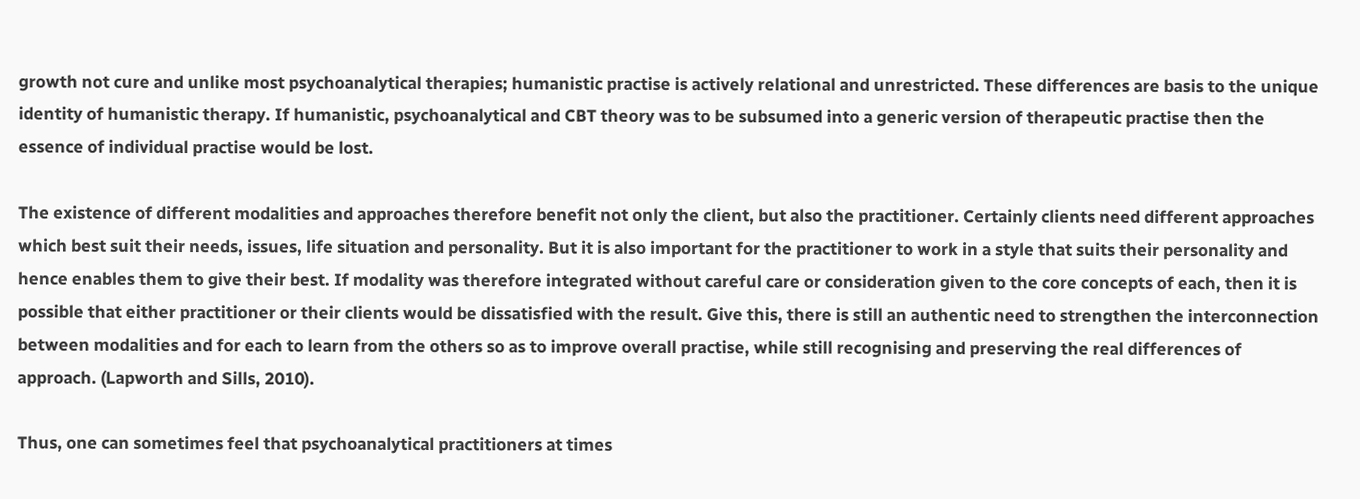growth not cure and unlike most psychoanalytical therapies; humanistic practise is actively relational and unrestricted. These differences are basis to the unique identity of humanistic therapy. If humanistic, psychoanalytical and CBT theory was to be subsumed into a generic version of therapeutic practise then the essence of individual practise would be lost.

The existence of different modalities and approaches therefore benefit not only the client, but also the practitioner. Certainly clients need different approaches which best suit their needs, issues, life situation and personality. But it is also important for the practitioner to work in a style that suits their personality and hence enables them to give their best. If modality was therefore integrated without careful care or consideration given to the core concepts of each, then it is possible that either practitioner or their clients would be dissatisfied with the result. Give this, there is still an authentic need to strengthen the interconnection between modalities and for each to learn from the others so as to improve overall practise, while still recognising and preserving the real differences of approach. (Lapworth and Sills, 2010).

Thus, one can sometimes feel that psychoanalytical practitioners at times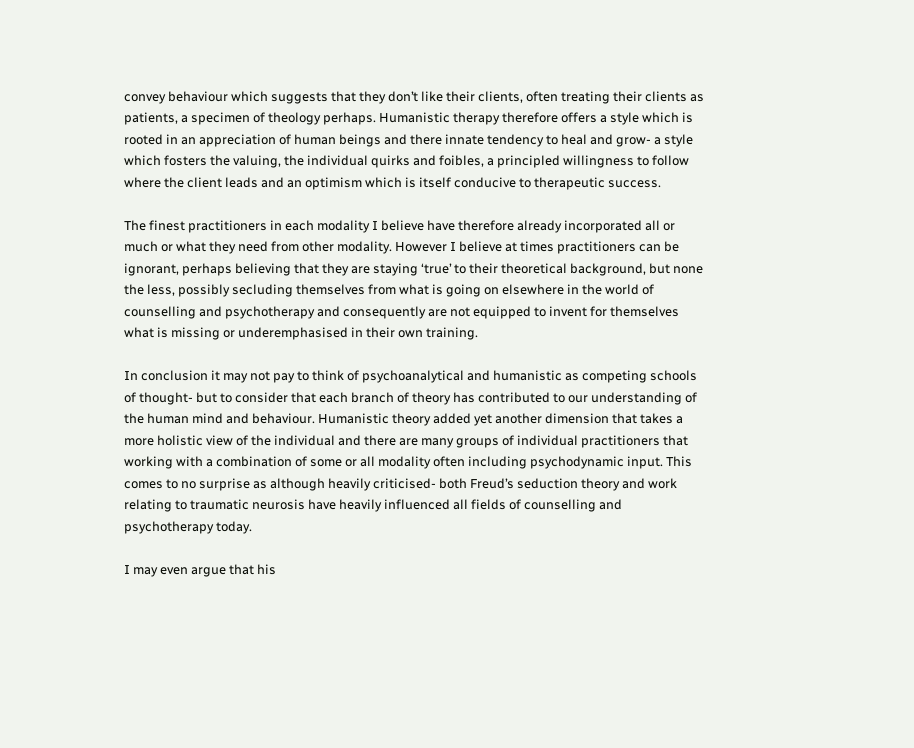convey behaviour which suggests that they don’t like their clients, often treating their clients as patients, a specimen of theology perhaps. Humanistic therapy therefore offers a style which is rooted in an appreciation of human beings and there innate tendency to heal and grow- a style which fosters the valuing, the individual quirks and foibles, a principled willingness to follow where the client leads and an optimism which is itself conducive to therapeutic success.

The finest practitioners in each modality I believe have therefore already incorporated all or much or what they need from other modality. However I believe at times practitioners can be ignorant, perhaps believing that they are staying ‘true’ to their theoretical background, but none the less, possibly secluding themselves from what is going on elsewhere in the world of counselling and psychotherapy and consequently are not equipped to invent for themselves what is missing or underemphasised in their own training.

In conclusion it may not pay to think of psychoanalytical and humanistic as competing schools of thought- but to consider that each branch of theory has contributed to our understanding of the human mind and behaviour. Humanistic theory added yet another dimension that takes a more holistic view of the individual and there are many groups of individual practitioners that working with a combination of some or all modality often including psychodynamic input. This comes to no surprise as although heavily criticised- both Freud’s seduction theory and work relating to traumatic neurosis have heavily influenced all fields of counselling and psychotherapy today.

I may even argue that his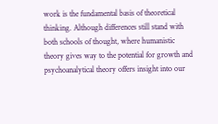work is the fundamental basis of theoretical thinking. Although differences still stand with both schools of thought, where humanistic theory gives way to the potential for growth and psychoanalytical theory offers insight into our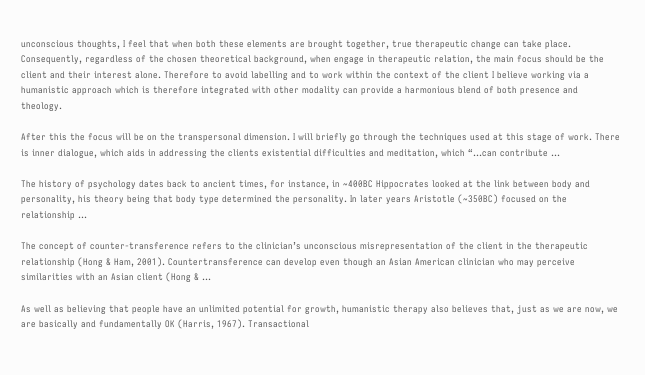unconscious thoughts, I feel that when both these elements are brought together, true therapeutic change can take place. Consequently, regardless of the chosen theoretical background, when engage in therapeutic relation, the main focus should be the client and their interest alone. Therefore to avoid labelling and to work within the context of the client I believe working via a humanistic approach which is therefore integrated with other modality can provide a harmonious blend of both presence and theology.

After this the focus will be on the transpersonal dimension. I will briefly go through the techniques used at this stage of work. There is inner dialogue, which aids in addressing the clients existential difficulties and meditation, which “…can contribute …

The history of psychology dates back to ancient times, for instance, in ~400BC Hippocrates looked at the link between body and personality, his theory being that body type determined the personality. In later years Aristotle (~350BC) focused on the relationship …

The concept of counter-transference refers to the clinician’s unconscious misrepresentation of the client in the therapeutic relationship (Hong & Ham, 2001). Countertransference can develop even though an Asian American clinician who may perceive similarities with an Asian client (Hong & …

As well as believing that people have an unlimited potential for growth, humanistic therapy also believes that, just as we are now, we are basically and fundamentally OK (Harris, 1967). Transactional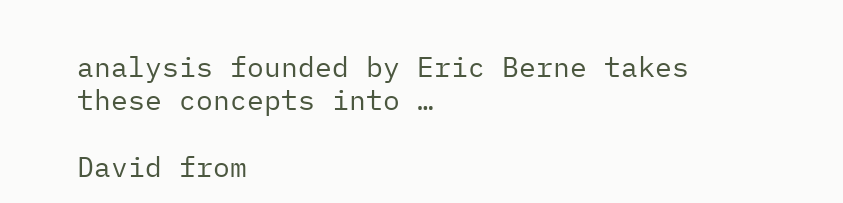analysis founded by Eric Berne takes these concepts into …

David from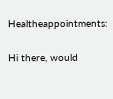Healtheappointments:

Hi there, would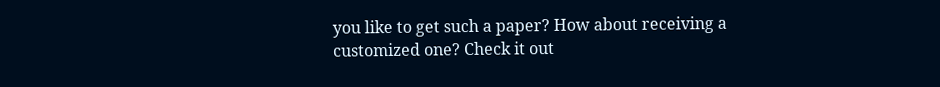you like to get such a paper? How about receiving a customized one? Check it out